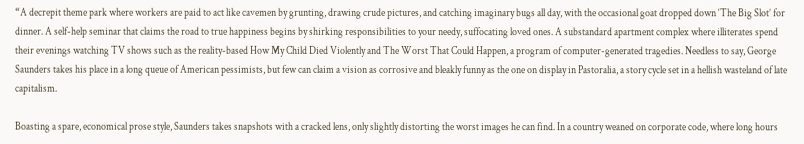“A decrepit theme park where workers are paid to act like cavemen by grunting, drawing crude pictures, and catching imaginary bugs all day, with the occasional goat dropped down ‘The Big Slot’ for dinner. A self-help seminar that claims the road to true happiness begins by shirking responsibilities to your needy, suffocating loved ones. A substandard apartment complex where illiterates spend their evenings watching TV shows such as the reality-based How My Child Died Violently and The Worst That Could Happen, a program of computer-generated tragedies. Needless to say, George Saunders takes his place in a long queue of American pessimists, but few can claim a vision as corrosive and bleakly funny as the one on display in Pastoralia, a story cycle set in a hellish wasteland of late capitalism.

Boasting a spare, economical prose style, Saunders takes snapshots with a cracked lens, only slightly distorting the worst images he can find. In a country weaned on corporate code, where long hours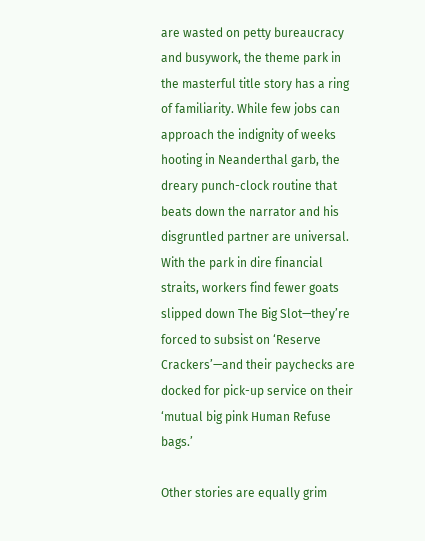are wasted on petty bureaucracy and busywork, the theme park in the masterful title story has a ring of familiarity. While few jobs can approach the indignity of weeks hooting in Neanderthal garb, the dreary punch-clock routine that beats down the narrator and his disgruntled partner are universal. With the park in dire financial straits, workers find fewer goats slipped down The Big Slot—they’re forced to subsist on ‘Reserve Crackers’—and their paychecks are docked for pick-up service on their ‘mutual big pink Human Refuse bags.’

Other stories are equally grim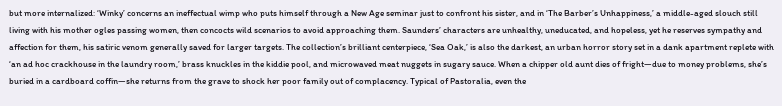but more internalized: ‘Winky’ concerns an ineffectual wimp who puts himself through a New Age seminar just to confront his sister, and in ‘The Barber’s Unhappiness,’ a middle-aged slouch still living with his mother ogles passing women, then concocts wild scenarios to avoid approaching them. Saunders’ characters are unhealthy, uneducated, and hopeless, yet he reserves sympathy and affection for them, his satiric venom generally saved for larger targets. The collection’s brilliant centerpiece, ‘Sea Oak,’ is also the darkest, an urban horror story set in a dank apartment replete with ‘an ad hoc crackhouse in the laundry room,’ brass knuckles in the kiddie pool, and microwaved meat nuggets in sugary sauce. When a chipper old aunt dies of fright—due to money problems, she’s buried in a cardboard coffin—she returns from the grave to shock her poor family out of complacency. Typical of Pastoralia, even the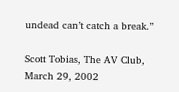undead can’t catch a break.”

Scott Tobias, The AV Club, March 29, 2002